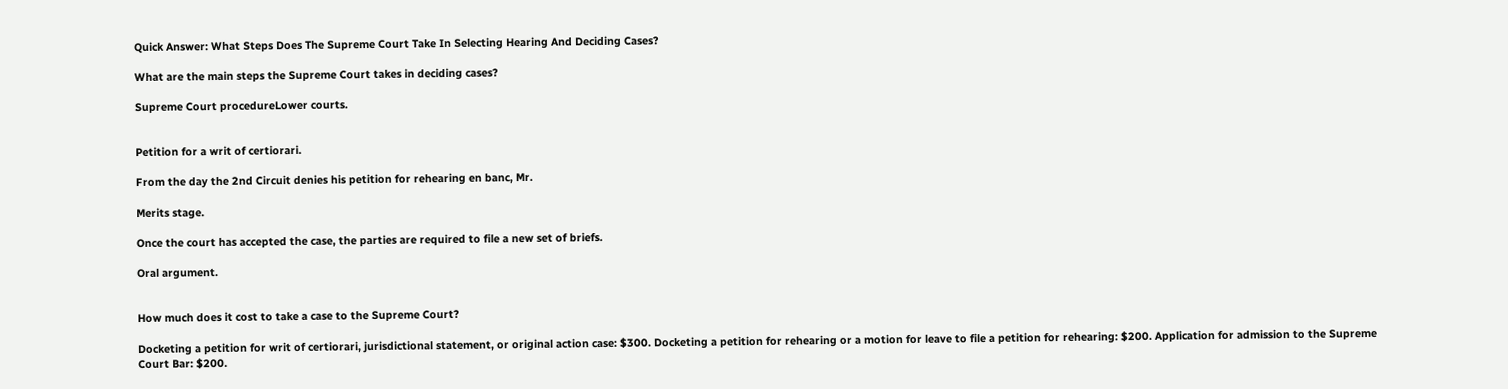Quick Answer: What Steps Does The Supreme Court Take In Selecting Hearing And Deciding Cases?

What are the main steps the Supreme Court takes in deciding cases?

Supreme Court procedureLower courts.


Petition for a writ of certiorari.

From the day the 2nd Circuit denies his petition for rehearing en banc, Mr.

Merits stage.

Once the court has accepted the case, the parties are required to file a new set of briefs.

Oral argument.


How much does it cost to take a case to the Supreme Court?

Docketing a petition for writ of certiorari, jurisdictional statement, or original action case: $300. Docketing a petition for rehearing or a motion for leave to file a petition for rehearing: $200. Application for admission to the Supreme Court Bar: $200.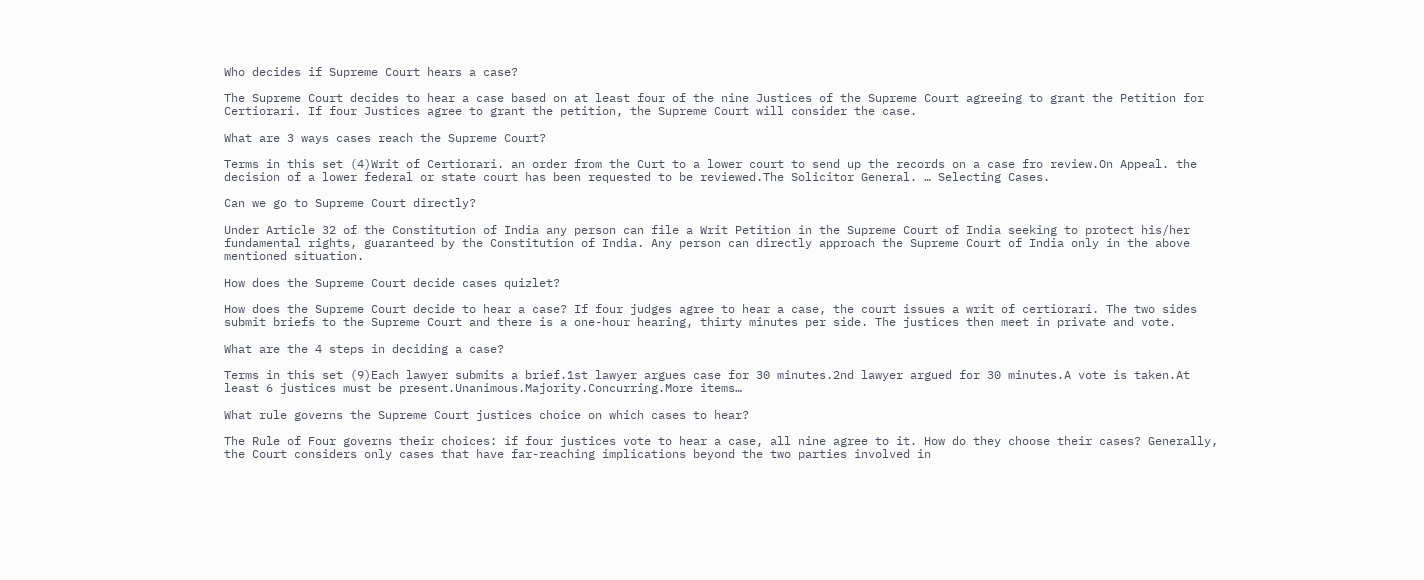Who decides if Supreme Court hears a case?

The Supreme Court decides to hear a case based on at least four of the nine Justices of the Supreme Court agreeing to grant the Petition for Certiorari. If four Justices agree to grant the petition, the Supreme Court will consider the case.

What are 3 ways cases reach the Supreme Court?

Terms in this set (4)Writ of Certiorari. an order from the Curt to a lower court to send up the records on a case fro review.On Appeal. the decision of a lower federal or state court has been requested to be reviewed.The Solicitor General. … Selecting Cases.

Can we go to Supreme Court directly?

Under Article 32 of the Constitution of India any person can file a Writ Petition in the Supreme Court of India seeking to protect his/her fundamental rights, guaranteed by the Constitution of India. Any person can directly approach the Supreme Court of India only in the above mentioned situation.

How does the Supreme Court decide cases quizlet?

How does the Supreme Court decide to hear a case? If four judges agree to hear a case, the court issues a writ of certiorari. The two sides submit briefs to the Supreme Court and there is a one-hour hearing, thirty minutes per side. The justices then meet in private and vote.

What are the 4 steps in deciding a case?

Terms in this set (9)Each lawyer submits a brief.1st lawyer argues case for 30 minutes.2nd lawyer argued for 30 minutes.A vote is taken.At least 6 justices must be present.Unanimous.Majority.Concurring.More items…

What rule governs the Supreme Court justices choice on which cases to hear?

The Rule of Four governs their choices: if four justices vote to hear a case, all nine agree to it. How do they choose their cases? Generally, the Court considers only cases that have far-reaching implications beyond the two parties involved in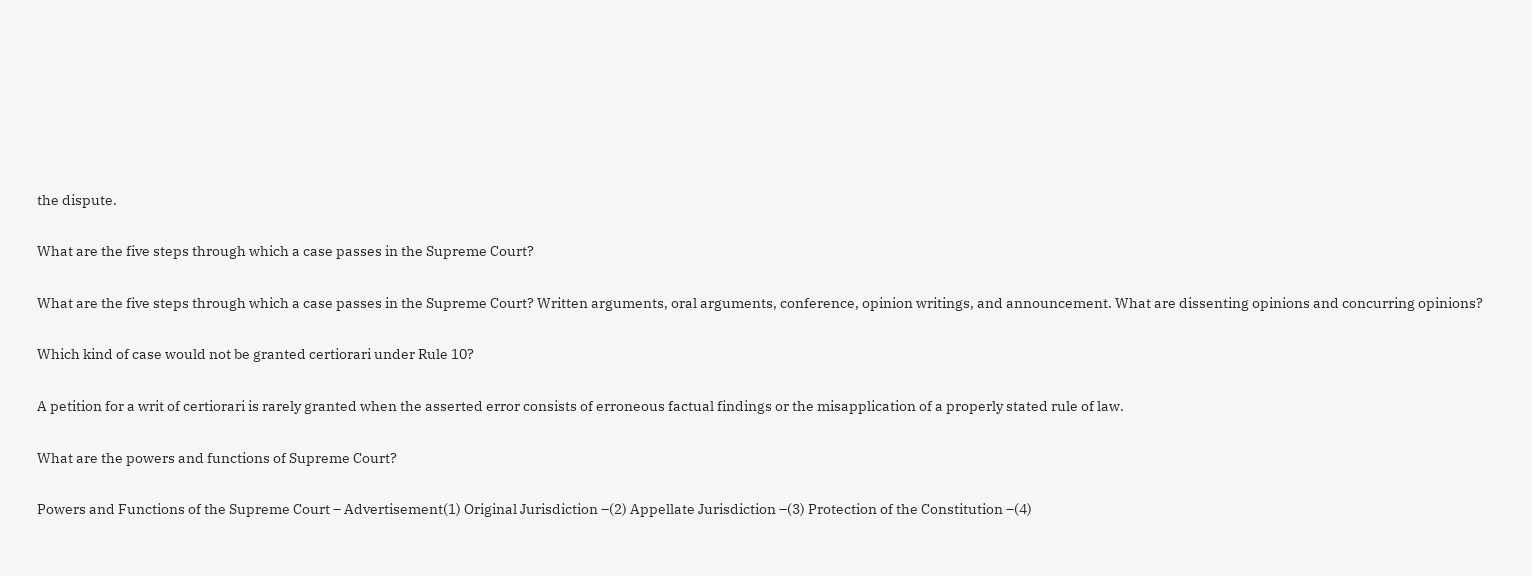the dispute.

What are the five steps through which a case passes in the Supreme Court?

What are the five steps through which a case passes in the Supreme Court? Written arguments, oral arguments, conference, opinion writings, and announcement. What are dissenting opinions and concurring opinions?

Which kind of case would not be granted certiorari under Rule 10?

A petition for a writ of certiorari is rarely granted when the asserted error consists of erroneous factual findings or the misapplication of a properly stated rule of law.

What are the powers and functions of Supreme Court?

Powers and Functions of the Supreme Court – Advertisement(1) Original Jurisdiction –(2) Appellate Jurisdiction –(3) Protection of the Constitution –(4)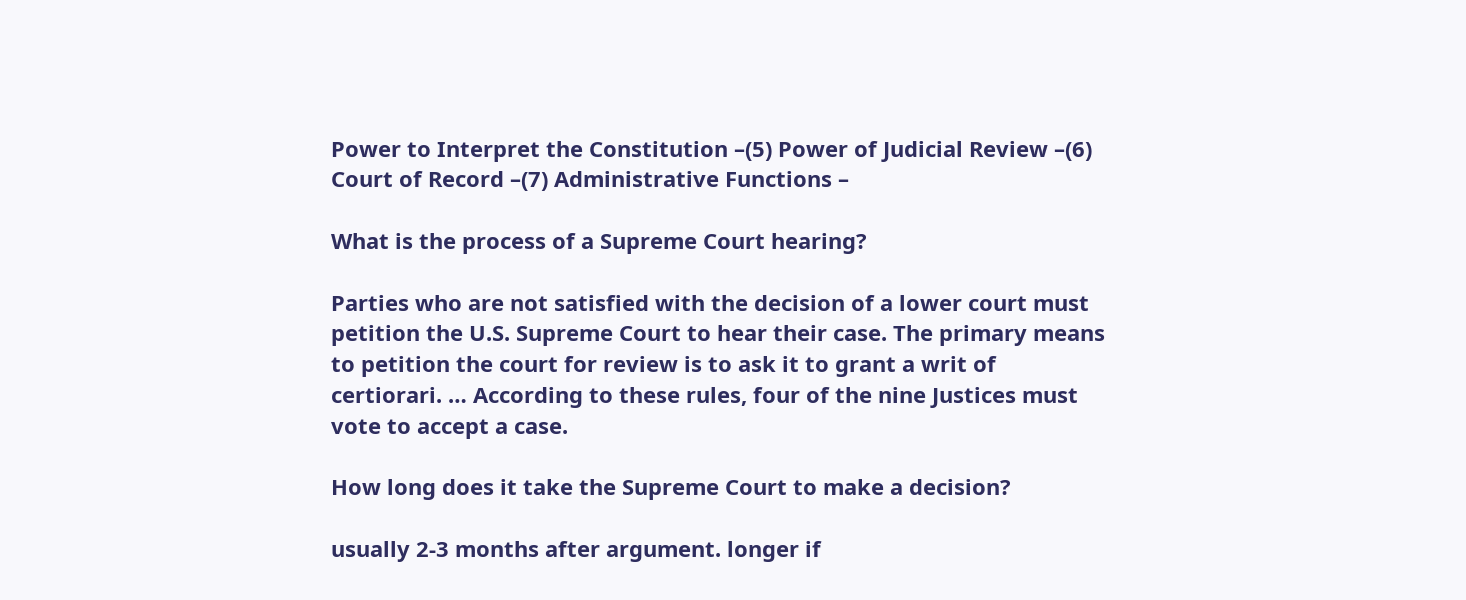Power to Interpret the Constitution –(5) Power of Judicial Review –(6) Court of Record –(7) Administrative Functions –

What is the process of a Supreme Court hearing?

Parties who are not satisfied with the decision of a lower court must petition the U.S. Supreme Court to hear their case. The primary means to petition the court for review is to ask it to grant a writ of certiorari. … According to these rules, four of the nine Justices must vote to accept a case.

How long does it take the Supreme Court to make a decision?

usually 2-3 months after argument. longer if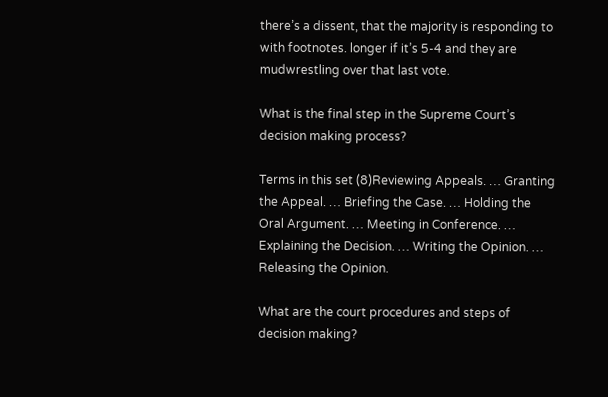there’s a dissent, that the majority is responding to with footnotes. longer if it’s 5-4 and they are mudwrestling over that last vote.

What is the final step in the Supreme Court’s decision making process?

Terms in this set (8)Reviewing Appeals. … Granting the Appeal. … Briefing the Case. … Holding the Oral Argument. … Meeting in Conference. … Explaining the Decision. … Writing the Opinion. … Releasing the Opinion.

What are the court procedures and steps of decision making?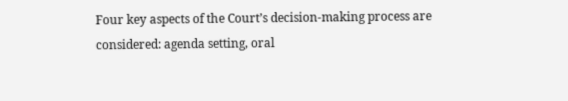Four key aspects of the Court’s decision-making process are considered: agenda setting, oral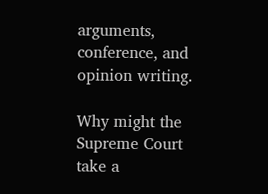arguments, conference, and opinion writing.

Why might the Supreme Court take a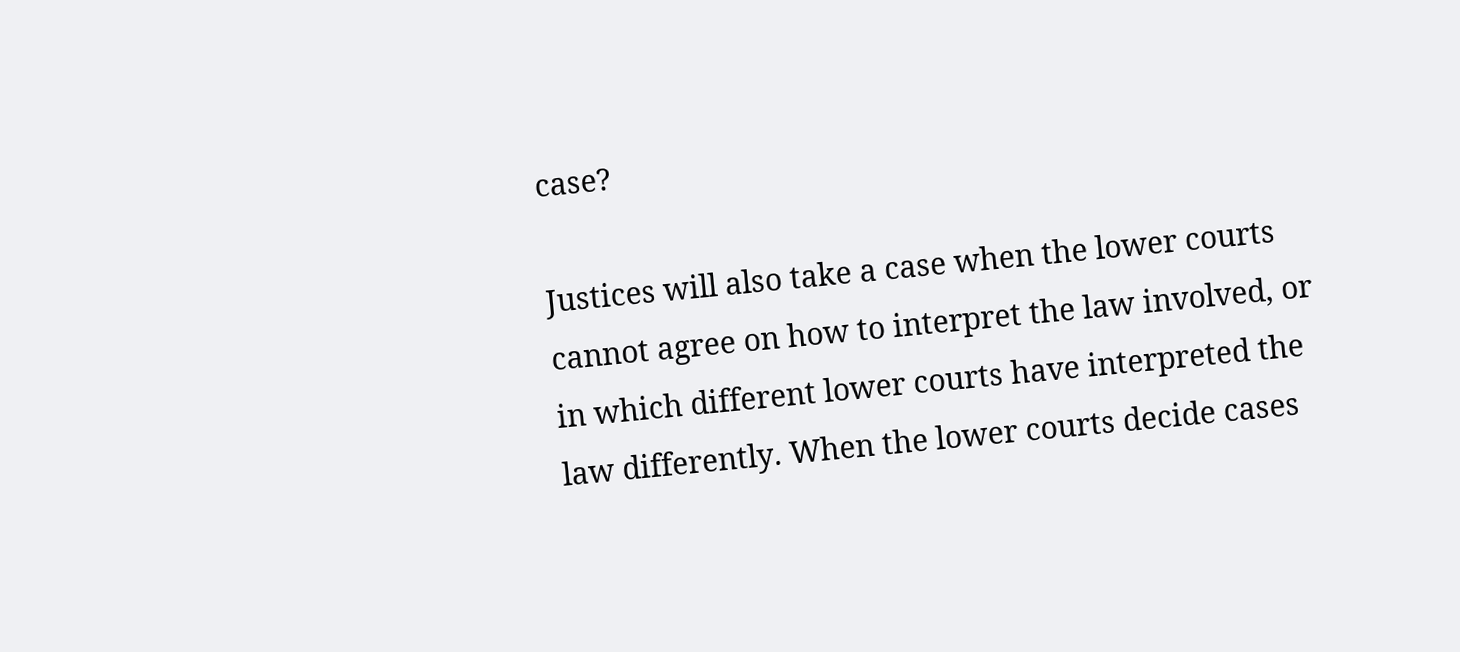case?

Justices will also take a case when the lower courts cannot agree on how to interpret the law involved, or in which different lower courts have interpreted the law differently. When the lower courts decide cases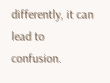differently, it can lead to confusion.